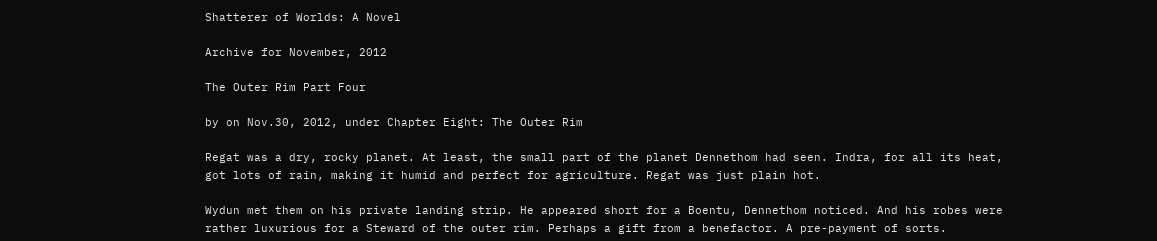Shatterer of Worlds: A Novel

Archive for November, 2012

The Outer Rim Part Four

by on Nov.30, 2012, under Chapter Eight: The Outer Rim

Regat was a dry, rocky planet. At least, the small part of the planet Dennethom had seen. Indra, for all its heat, got lots of rain, making it humid and perfect for agriculture. Regat was just plain hot.

Wydun met them on his private landing strip. He appeared short for a Boentu, Dennethom noticed. And his robes were rather luxurious for a Steward of the outer rim. Perhaps a gift from a benefactor. A pre-payment of sorts.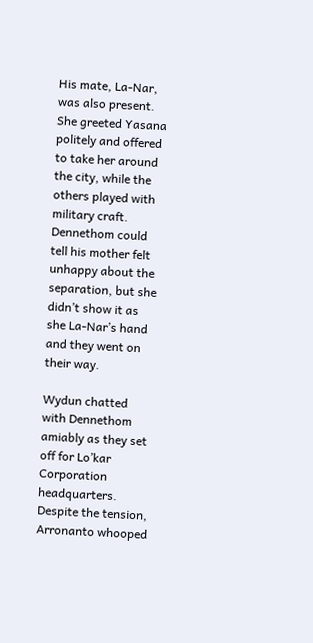His mate, La-Nar, was also present. She greeted Yasana politely and offered to take her around the city, while the others played with military craft. Dennethom could tell his mother felt unhappy about the separation, but she didn’t show it as she La-Nar’s hand and they went on their way.

Wydun chatted with Dennethom amiably as they set off for Lo’kar Corporation headquarters. Despite the tension, Arronanto whooped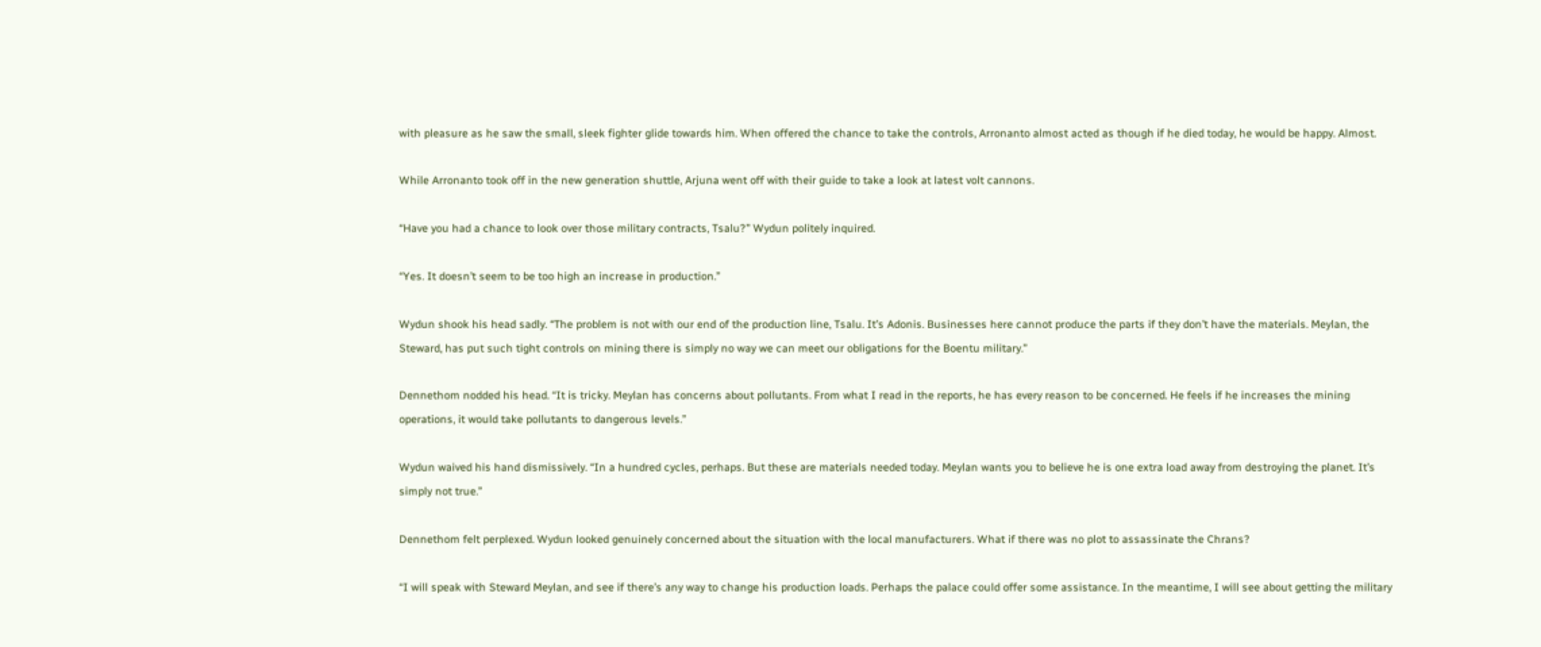with pleasure as he saw the small, sleek fighter glide towards him. When offered the chance to take the controls, Arronanto almost acted as though if he died today, he would be happy. Almost.

While Arronanto took off in the new generation shuttle, Arjuna went off with their guide to take a look at latest volt cannons.

“Have you had a chance to look over those military contracts, Tsalu?” Wydun politely inquired.

“Yes. It doesn’t seem to be too high an increase in production.”

Wydun shook his head sadly. “The problem is not with our end of the production line, Tsalu. It’s Adonis. Businesses here cannot produce the parts if they don’t have the materials. Meylan, the Steward, has put such tight controls on mining there is simply no way we can meet our obligations for the Boentu military.”

Dennethom nodded his head. “It is tricky. Meylan has concerns about pollutants. From what I read in the reports, he has every reason to be concerned. He feels if he increases the mining operations, it would take pollutants to dangerous levels.”

Wydun waived his hand dismissively. “In a hundred cycles, perhaps. But these are materials needed today. Meylan wants you to believe he is one extra load away from destroying the planet. It’s simply not true.”

Dennethom felt perplexed. Wydun looked genuinely concerned about the situation with the local manufacturers. What if there was no plot to assassinate the Chrans?

“I will speak with Steward Meylan, and see if there’s any way to change his production loads. Perhaps the palace could offer some assistance. In the meantime, I will see about getting the military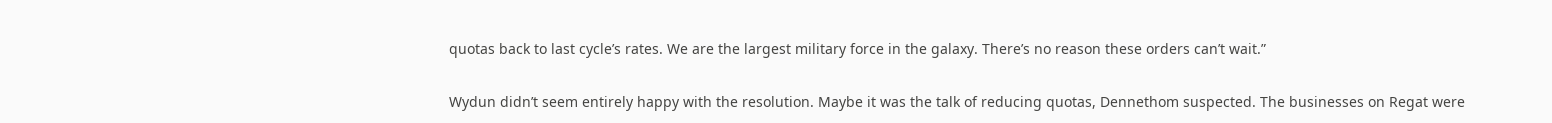quotas back to last cycle’s rates. We are the largest military force in the galaxy. There’s no reason these orders can’t wait.”

Wydun didn’t seem entirely happy with the resolution. Maybe it was the talk of reducing quotas, Dennethom suspected. The businesses on Regat were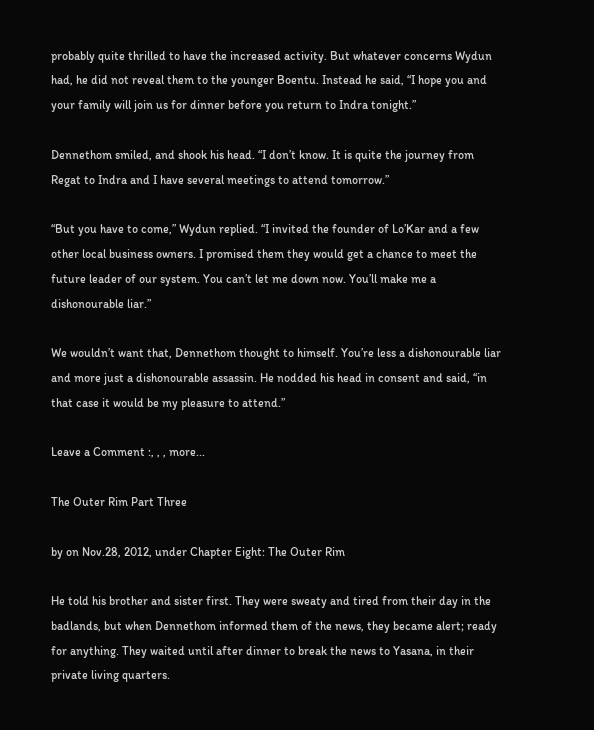probably quite thrilled to have the increased activity. But whatever concerns Wydun had, he did not reveal them to the younger Boentu. Instead he said, “I hope you and your family will join us for dinner before you return to Indra tonight.”

Dennethom smiled, and shook his head. “I don’t know. It is quite the journey from Regat to Indra and I have several meetings to attend tomorrow.”

“But you have to come,” Wydun replied. “I invited the founder of Lo’Kar and a few other local business owners. I promised them they would get a chance to meet the future leader of our system. You can’t let me down now. You’ll make me a dishonourable liar.”

We wouldn’t want that, Dennethom thought to himself. You’re less a dishonourable liar and more just a dishonourable assassin. He nodded his head in consent and said, “in that case it would be my pleasure to attend.”

Leave a Comment :, , , more...

The Outer Rim Part Three

by on Nov.28, 2012, under Chapter Eight: The Outer Rim

He told his brother and sister first. They were sweaty and tired from their day in the badlands, but when Dennethom informed them of the news, they became alert; ready for anything. They waited until after dinner to break the news to Yasana, in their private living quarters.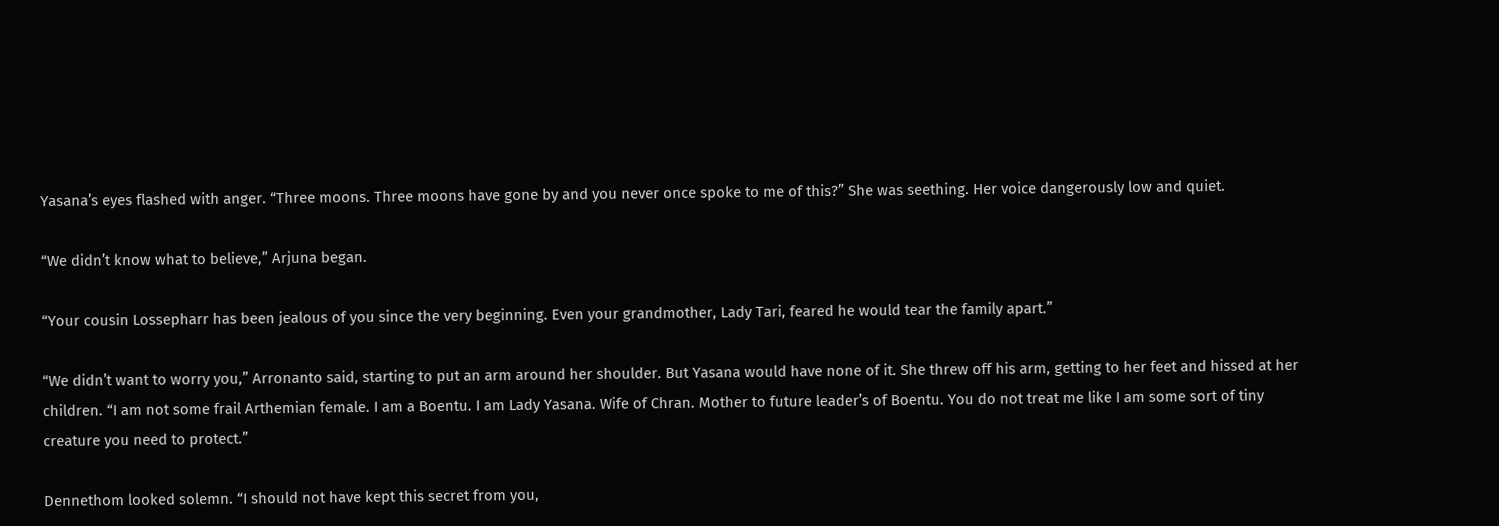Yasana’s eyes flashed with anger. “Three moons. Three moons have gone by and you never once spoke to me of this?” She was seething. Her voice dangerously low and quiet.

“We didn’t know what to believe,” Arjuna began.

“Your cousin Lossepharr has been jealous of you since the very beginning. Even your grandmother, Lady Tari, feared he would tear the family apart.”

“We didn’t want to worry you,” Arronanto said, starting to put an arm around her shoulder. But Yasana would have none of it. She threw off his arm, getting to her feet and hissed at her children. “I am not some frail Arthemian female. I am a Boentu. I am Lady Yasana. Wife of Chran. Mother to future leader’s of Boentu. You do not treat me like I am some sort of tiny creature you need to protect.”

Dennethom looked solemn. “I should not have kept this secret from you,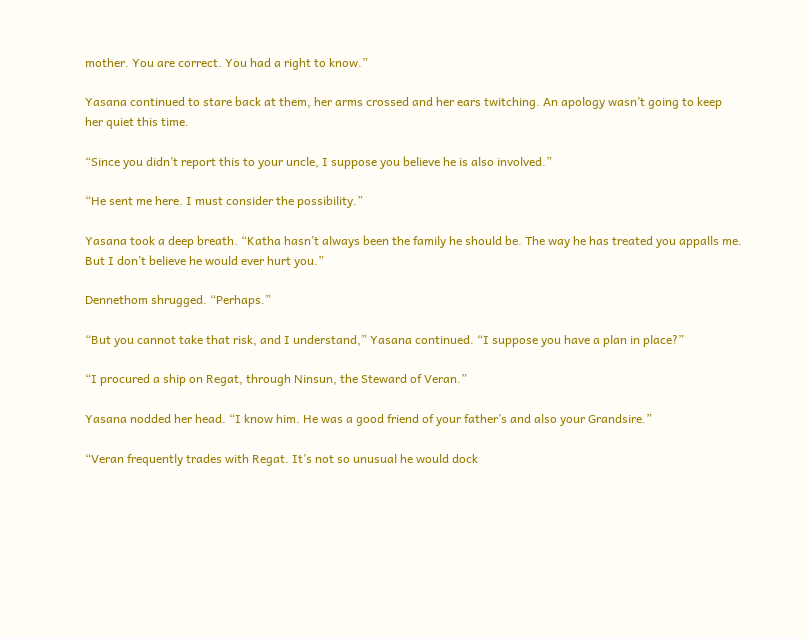mother. You are correct. You had a right to know.”

Yasana continued to stare back at them, her arms crossed and her ears twitching. An apology wasn’t going to keep her quiet this time.

“Since you didn’t report this to your uncle, I suppose you believe he is also involved.”

“He sent me here. I must consider the possibility.”

Yasana took a deep breath. “Katha hasn’t always been the family he should be. The way he has treated you appalls me. But I don’t believe he would ever hurt you.”

Dennethom shrugged. “Perhaps.”

“But you cannot take that risk, and I understand,” Yasana continued. “I suppose you have a plan in place?”

“I procured a ship on Regat, through Ninsun, the Steward of Veran.”

Yasana nodded her head. “I know him. He was a good friend of your father’s and also your Grandsire.”

“Veran frequently trades with Regat. It’s not so unusual he would dock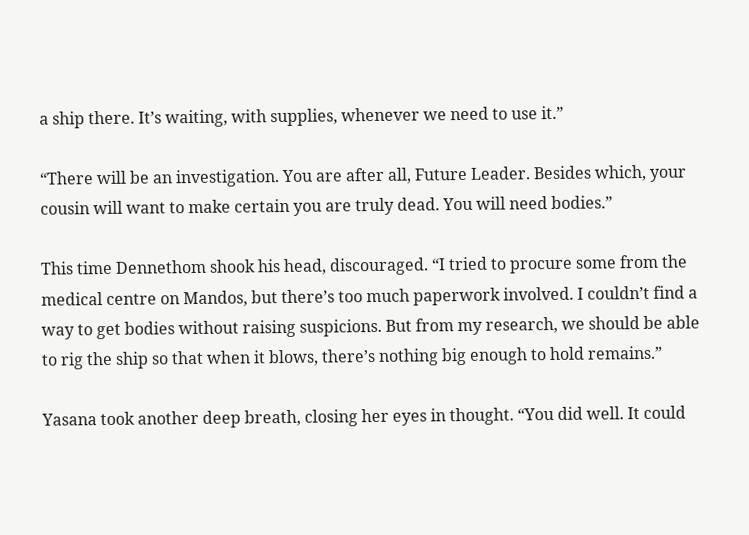a ship there. It’s waiting, with supplies, whenever we need to use it.”

“There will be an investigation. You are after all, Future Leader. Besides which, your cousin will want to make certain you are truly dead. You will need bodies.”

This time Dennethom shook his head, discouraged. “I tried to procure some from the medical centre on Mandos, but there’s too much paperwork involved. I couldn’t find a way to get bodies without raising suspicions. But from my research, we should be able to rig the ship so that when it blows, there’s nothing big enough to hold remains.”

Yasana took another deep breath, closing her eyes in thought. “You did well. It could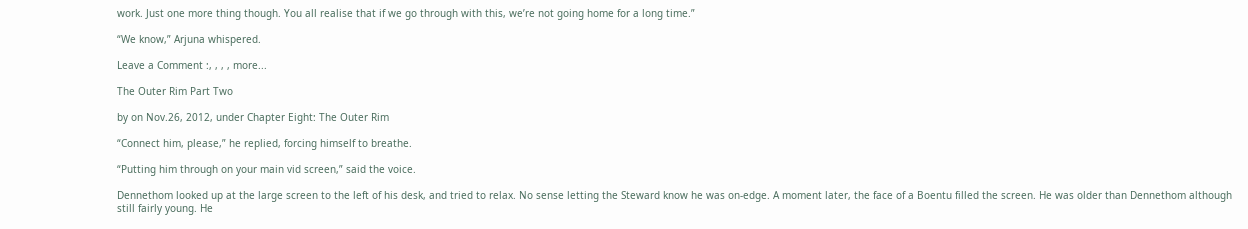work. Just one more thing though. You all realise that if we go through with this, we’re not going home for a long time.”

“We know,” Arjuna whispered.

Leave a Comment :, , , , more...

The Outer Rim Part Two

by on Nov.26, 2012, under Chapter Eight: The Outer Rim

“Connect him, please,” he replied, forcing himself to breathe.

“Putting him through on your main vid screen,” said the voice.

Dennethom looked up at the large screen to the left of his desk, and tried to relax. No sense letting the Steward know he was on-edge. A moment later, the face of a Boentu filled the screen. He was older than Dennethom although still fairly young. He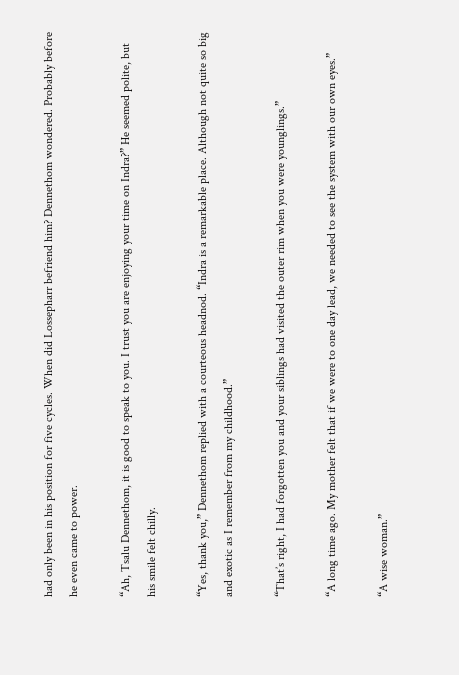had only been in his position for five cycles. When did Lossepharr befriend him? Dennethom wondered. Probably before he even came to power.

“Ah, Tsalu Dennethom, it is good to speak to you. I trust you are enjoying your time on Indra?” He seemed polite, but his smile felt chilly.

“Yes, thank you,” Dennethom replied with a courteous headnod. “Indra is a remarkable place. Although not quite so big and exotic as I remember from my childhood.”

“That’s right, I had forgotten you and your siblings had visited the outer rim when you were younglings.”

“A long time ago. My mother felt that if we were to one day lead, we needed to see the system with our own eyes.”

“A wise woman.”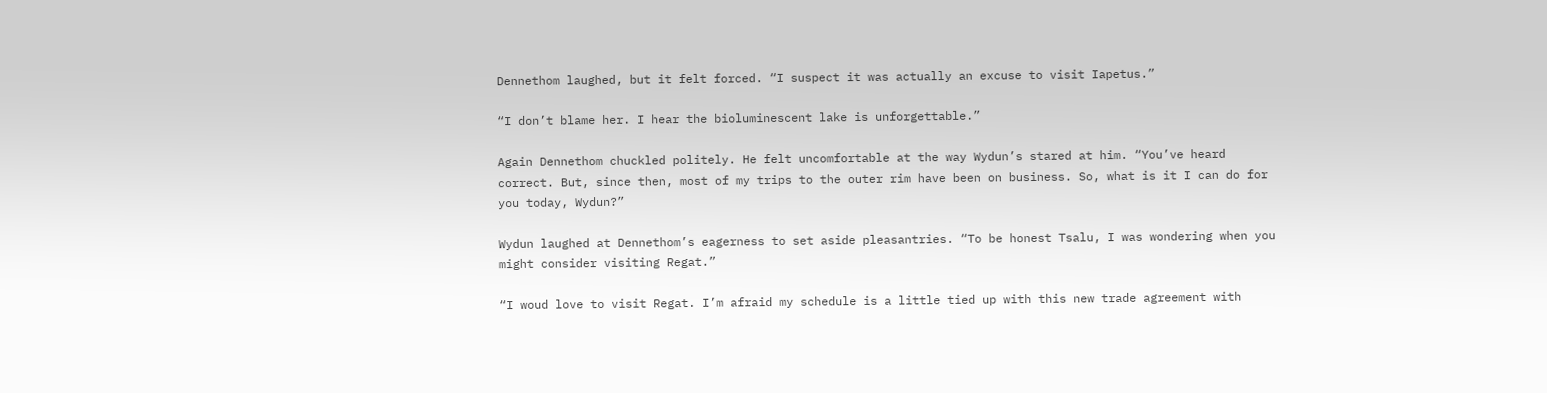Dennethom laughed, but it felt forced. “I suspect it was actually an excuse to visit Iapetus.”

“I don’t blame her. I hear the bioluminescent lake is unforgettable.”

Again Dennethom chuckled politely. He felt uncomfortable at the way Wydun’s stared at him. “You’ve heard correct. But, since then, most of my trips to the outer rim have been on business. So, what is it I can do for you today, Wydun?”

Wydun laughed at Dennethom’s eagerness to set aside pleasantries. “To be honest Tsalu, I was wondering when you might consider visiting Regat.”

“I woud love to visit Regat. I’m afraid my schedule is a little tied up with this new trade agreement with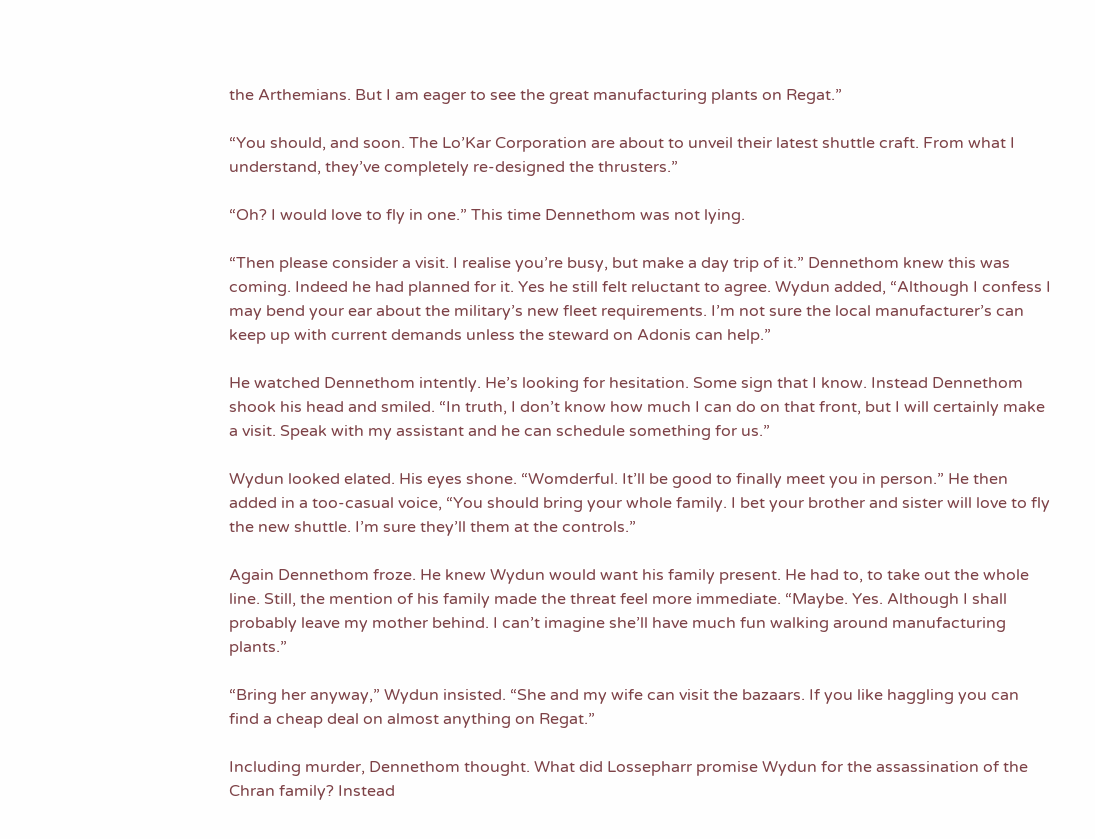the Arthemians. But I am eager to see the great manufacturing plants on Regat.”

“You should, and soon. The Lo’Kar Corporation are about to unveil their latest shuttle craft. From what I understand, they’ve completely re-designed the thrusters.”

“Oh? I would love to fly in one.” This time Dennethom was not lying.

“Then please consider a visit. I realise you’re busy, but make a day trip of it.” Dennethom knew this was coming. Indeed he had planned for it. Yes he still felt reluctant to agree. Wydun added, “Although I confess I may bend your ear about the military’s new fleet requirements. I’m not sure the local manufacturer’s can keep up with current demands unless the steward on Adonis can help.”

He watched Dennethom intently. He’s looking for hesitation. Some sign that I know. Instead Dennethom shook his head and smiled. “In truth, I don’t know how much I can do on that front, but I will certainly make a visit. Speak with my assistant and he can schedule something for us.”

Wydun looked elated. His eyes shone. “Womderful. It’ll be good to finally meet you in person.” He then added in a too-casual voice, “You should bring your whole family. I bet your brother and sister will love to fly the new shuttle. I’m sure they’ll them at the controls.”

Again Dennethom froze. He knew Wydun would want his family present. He had to, to take out the whole line. Still, the mention of his family made the threat feel more immediate. “Maybe. Yes. Although I shall probably leave my mother behind. I can’t imagine she’ll have much fun walking around manufacturing plants.”

“Bring her anyway,” Wydun insisted. “She and my wife can visit the bazaars. If you like haggling you can find a cheap deal on almost anything on Regat.”

Including murder, Dennethom thought. What did Lossepharr promise Wydun for the assassination of the Chran family? Instead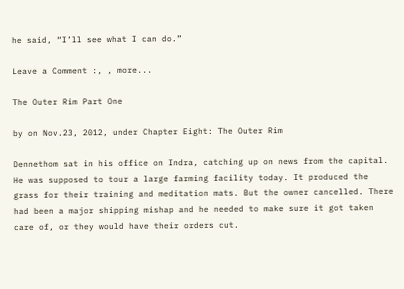he said, “I’ll see what I can do.”

Leave a Comment :, , more...

The Outer Rim Part One

by on Nov.23, 2012, under Chapter Eight: The Outer Rim

Dennethom sat in his office on Indra, catching up on news from the capital. He was supposed to tour a large farming facility today. It produced the grass for their training and meditation mats. But the owner cancelled. There had been a major shipping mishap and he needed to make sure it got taken care of, or they would have their orders cut.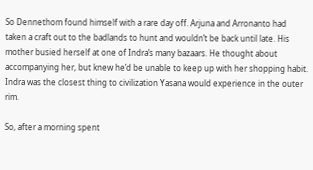So Dennethom found himself with a rare day off. Arjuna and Arronanto had taken a craft out to the badlands to hunt and wouldn’t be back until late. His mother busied herself at one of Indra’s many bazaars. He thought about accompanying her, but knew he’d be unable to keep up with her shopping habit. Indra was the closest thing to civilization Yasana would experience in the outer rim.

So, after a morning spent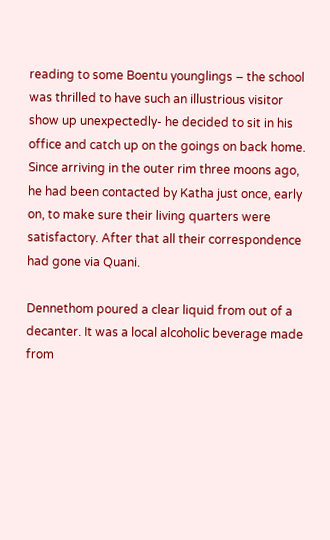reading to some Boentu younglings – the school was thrilled to have such an illustrious visitor show up unexpectedly- he decided to sit in his office and catch up on the goings on back home. Since arriving in the outer rim three moons ago, he had been contacted by Katha just once, early on, to make sure their living quarters were satisfactory. After that all their correspondence had gone via Quani.

Dennethom poured a clear liquid from out of a decanter. It was a local alcoholic beverage made from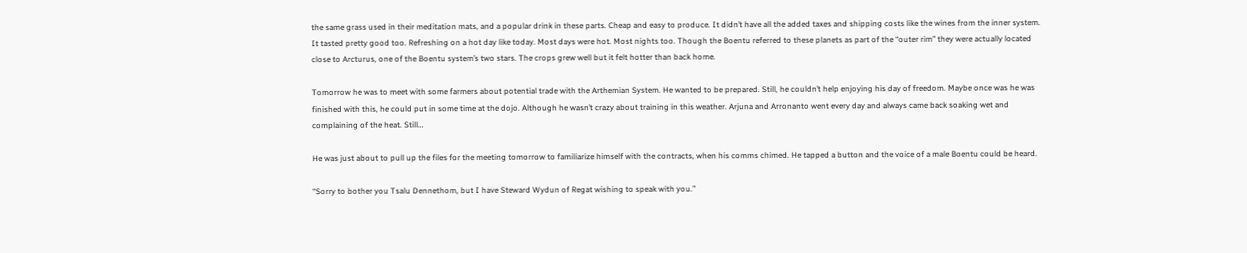the same grass used in their meditation mats, and a popular drink in these parts. Cheap and easy to produce. It didn’t have all the added taxes and shipping costs like the wines from the inner system. It tasted pretty good too. Refreshing on a hot day like today. Most days were hot. Most nights too. Though the Boentu referred to these planets as part of the “outer rim” they were actually located close to Arcturus, one of the Boentu system’s two stars. The crops grew well but it felt hotter than back home.

Tomorrow he was to meet with some farmers about potential trade with the Arthemian System. He wanted to be prepared. Still, he couldn’t help enjoying his day of freedom. Maybe once was he was finished with this, he could put in some time at the dojo. Although he wasn’t crazy about training in this weather. Arjuna and Arronanto went every day and always came back soaking wet and complaining of the heat. Still…

He was just about to pull up the files for the meeting tomorrow to familiarize himself with the contracts, when his comms chimed. He tapped a button and the voice of a male Boentu could be heard.

“Sorry to bother you Tsalu Dennethom, but I have Steward Wydun of Regat wishing to speak with you.”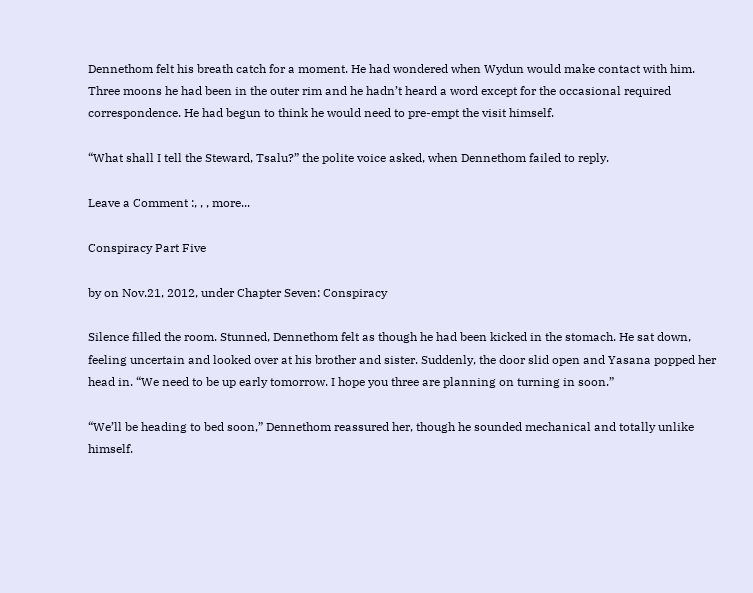Dennethom felt his breath catch for a moment. He had wondered when Wydun would make contact with him. Three moons he had been in the outer rim and he hadn’t heard a word except for the occasional required correspondence. He had begun to think he would need to pre-empt the visit himself.

“What shall I tell the Steward, Tsalu?” the polite voice asked, when Dennethom failed to reply.

Leave a Comment :, , , more...

Conspiracy Part Five

by on Nov.21, 2012, under Chapter Seven: Conspiracy

Silence filled the room. Stunned, Dennethom felt as though he had been kicked in the stomach. He sat down, feeling uncertain and looked over at his brother and sister. Suddenly, the door slid open and Yasana popped her head in. “We need to be up early tomorrow. I hope you three are planning on turning in soon.”

“We’ll be heading to bed soon,” Dennethom reassured her, though he sounded mechanical and totally unlike himself.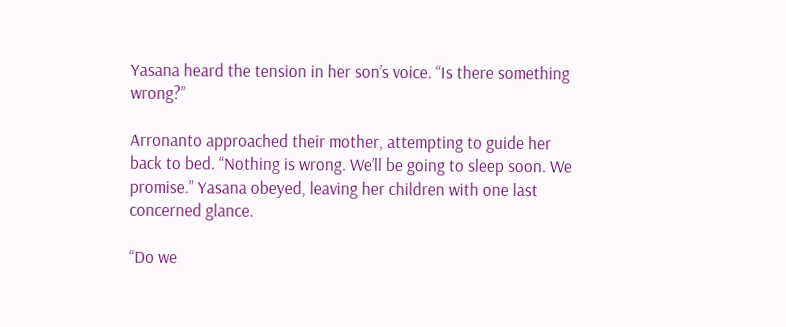Yasana heard the tension in her son’s voice. “Is there something wrong?”

Arronanto approached their mother, attempting to guide her back to bed. “Nothing is wrong. We’ll be going to sleep soon. We promise.” Yasana obeyed, leaving her children with one last concerned glance.

“Do we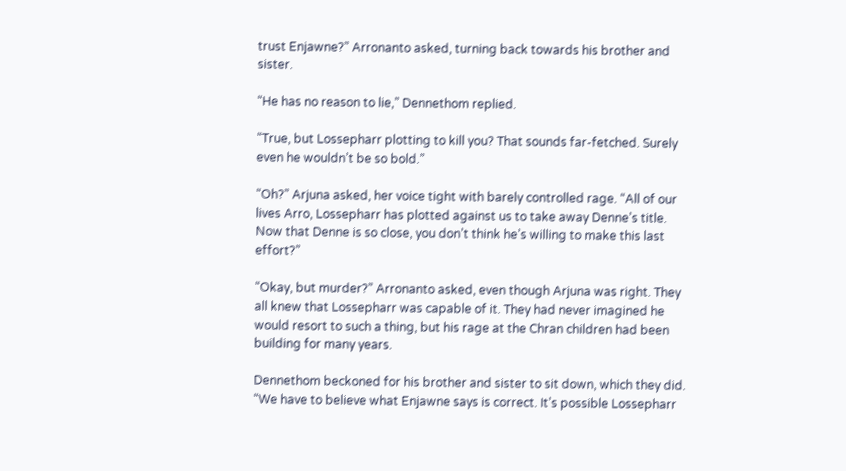trust Enjawne?” Arronanto asked, turning back towards his brother and sister.

“He has no reason to lie,” Dennethom replied.

“True, but Lossepharr plotting to kill you? That sounds far-fetched. Surely even he wouldn’t be so bold.”

“Oh?” Arjuna asked, her voice tight with barely controlled rage. “All of our lives Arro, Lossepharr has plotted against us to take away Denne’s title. Now that Denne is so close, you don’t think he’s willing to make this last effort?”

“Okay, but murder?” Arronanto asked, even though Arjuna was right. They all knew that Lossepharr was capable of it. They had never imagined he would resort to such a thing, but his rage at the Chran children had been building for many years.

Dennethom beckoned for his brother and sister to sit down, which they did. “We have to believe what Enjawne says is correct. It’s possible Lossepharr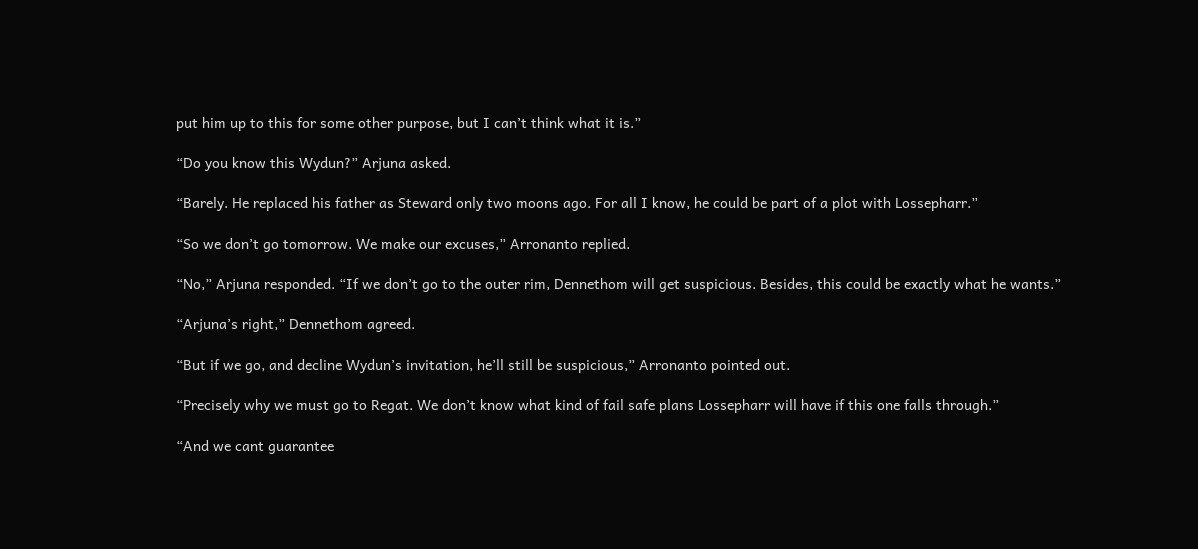put him up to this for some other purpose, but I can’t think what it is.”

“Do you know this Wydun?” Arjuna asked.

“Barely. He replaced his father as Steward only two moons ago. For all I know, he could be part of a plot with Lossepharr.”

“So we don’t go tomorrow. We make our excuses,” Arronanto replied.

“No,” Arjuna responded. “If we don’t go to the outer rim, Dennethom will get suspicious. Besides, this could be exactly what he wants.”

“Arjuna’s right,” Dennethom agreed.

“But if we go, and decline Wydun’s invitation, he’ll still be suspicious,” Arronanto pointed out.

“Precisely why we must go to Regat. We don’t know what kind of fail safe plans Lossepharr will have if this one falls through.”

“And we cant guarantee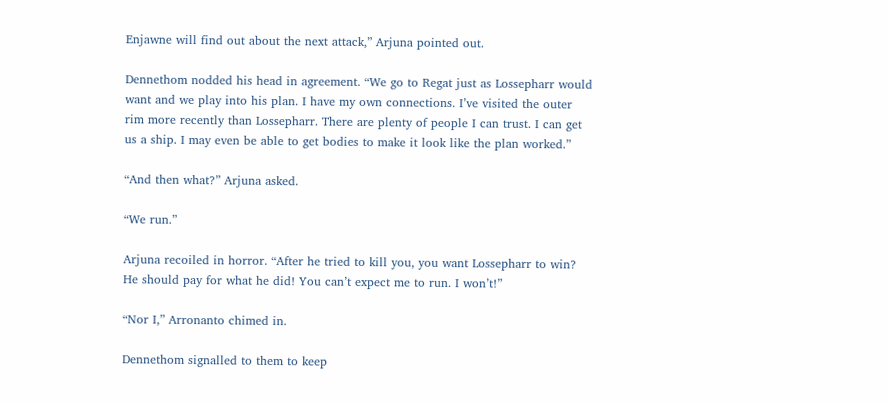Enjawne will find out about the next attack,” Arjuna pointed out.

Dennethom nodded his head in agreement. “We go to Regat just as Lossepharr would want and we play into his plan. I have my own connections. I’ve visited the outer rim more recently than Lossepharr. There are plenty of people I can trust. I can get us a ship. I may even be able to get bodies to make it look like the plan worked.”

“And then what?” Arjuna asked.

“We run.”

Arjuna recoiled in horror. “After he tried to kill you, you want Lossepharr to win? He should pay for what he did! You can’t expect me to run. I won’t!”

“Nor I,” Arronanto chimed in.

Dennethom signalled to them to keep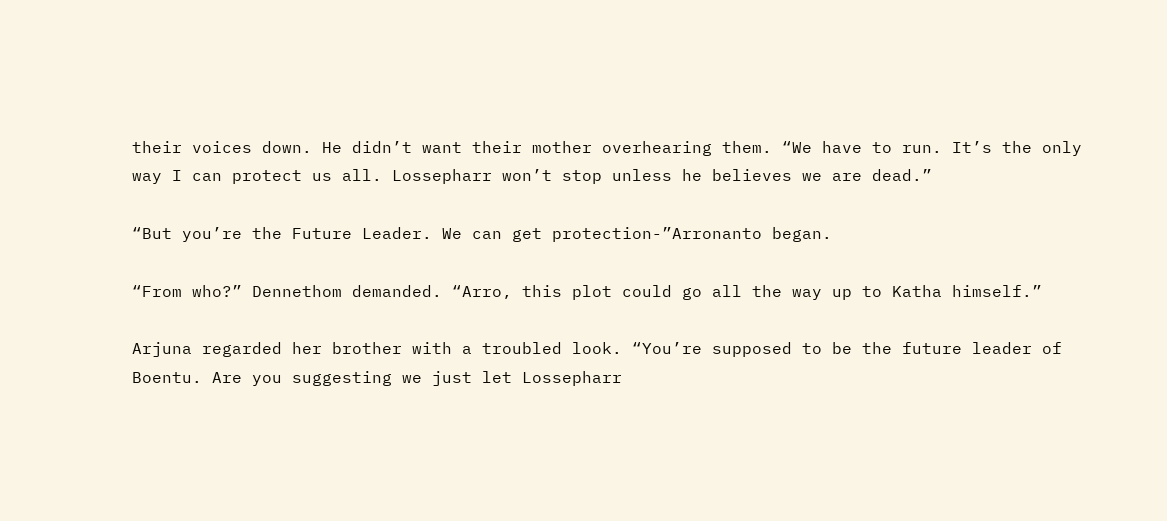their voices down. He didn’t want their mother overhearing them. “We have to run. It’s the only way I can protect us all. Lossepharr won’t stop unless he believes we are dead.”

“But you’re the Future Leader. We can get protection-”Arronanto began.

“From who?” Dennethom demanded. “Arro, this plot could go all the way up to Katha himself.”

Arjuna regarded her brother with a troubled look. “You’re supposed to be the future leader of Boentu. Are you suggesting we just let Lossepharr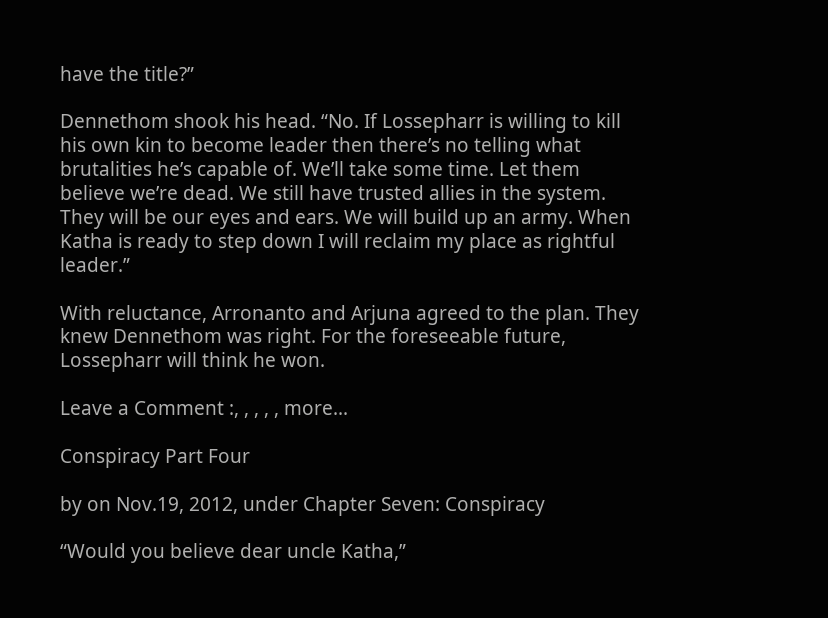have the title?”

Dennethom shook his head. “No. If Lossepharr is willing to kill his own kin to become leader then there’s no telling what brutalities he’s capable of. We’ll take some time. Let them believe we’re dead. We still have trusted allies in the system. They will be our eyes and ears. We will build up an army. When Katha is ready to step down I will reclaim my place as rightful leader.”

With reluctance, Arronanto and Arjuna agreed to the plan. They knew Dennethom was right. For the foreseeable future, Lossepharr will think he won.

Leave a Comment :, , , , , more...

Conspiracy Part Four

by on Nov.19, 2012, under Chapter Seven: Conspiracy

“Would you believe dear uncle Katha,”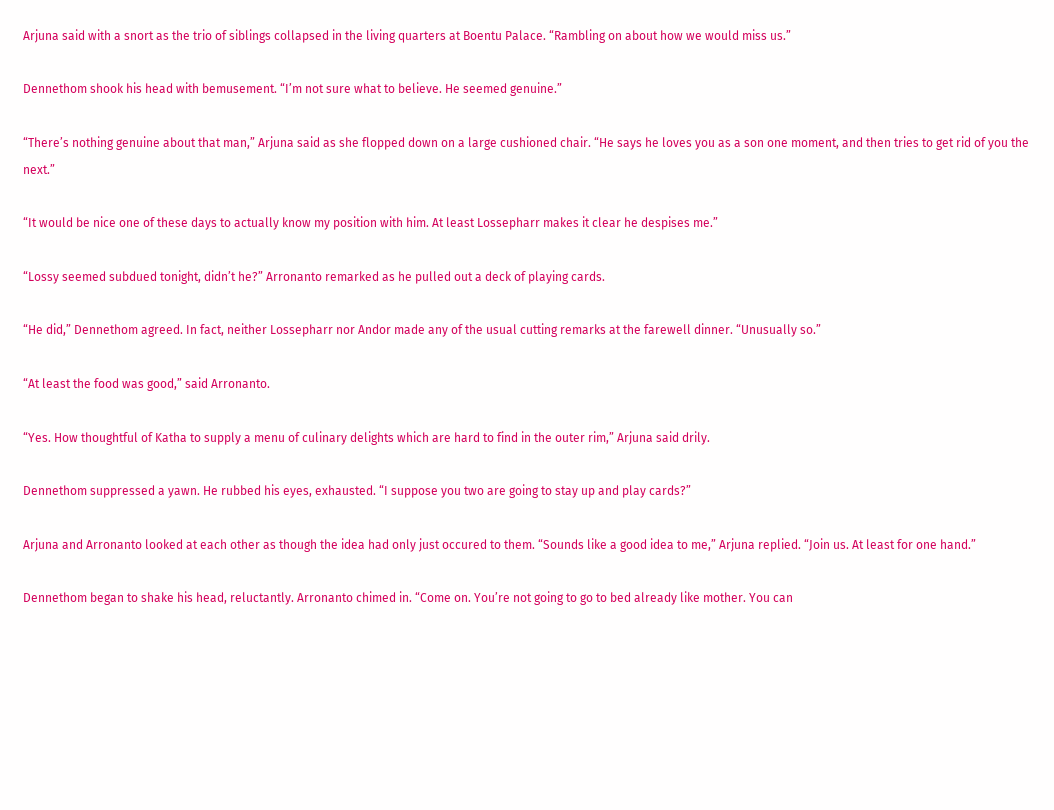Arjuna said with a snort as the trio of siblings collapsed in the living quarters at Boentu Palace. “Rambling on about how we would miss us.”

Dennethom shook his head with bemusement. “I’m not sure what to believe. He seemed genuine.”

“There’s nothing genuine about that man,” Arjuna said as she flopped down on a large cushioned chair. “He says he loves you as a son one moment, and then tries to get rid of you the next.”

“It would be nice one of these days to actually know my position with him. At least Lossepharr makes it clear he despises me.”

“Lossy seemed subdued tonight, didn’t he?” Arronanto remarked as he pulled out a deck of playing cards.

“He did,” Dennethom agreed. In fact, neither Lossepharr nor Andor made any of the usual cutting remarks at the farewell dinner. “Unusually so.”

“At least the food was good,” said Arronanto.

“Yes. How thoughtful of Katha to supply a menu of culinary delights which are hard to find in the outer rim,” Arjuna said drily.

Dennethom suppressed a yawn. He rubbed his eyes, exhausted. “I suppose you two are going to stay up and play cards?”

Arjuna and Arronanto looked at each other as though the idea had only just occured to them. “Sounds like a good idea to me,” Arjuna replied. “Join us. At least for one hand.”

Dennethom began to shake his head, reluctantly. Arronanto chimed in. “Come on. You’re not going to go to bed already like mother. You can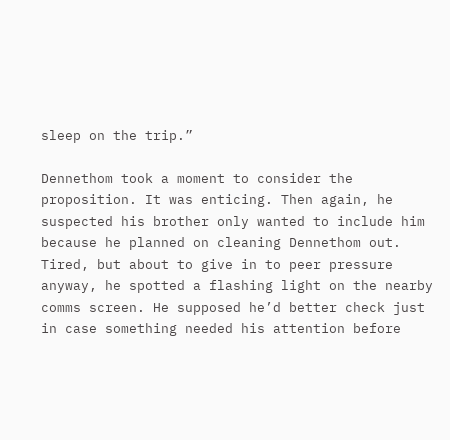sleep on the trip.”

Dennethom took a moment to consider the proposition. It was enticing. Then again, he suspected his brother only wanted to include him because he planned on cleaning Dennethom out. Tired, but about to give in to peer pressure anyway, he spotted a flashing light on the nearby comms screen. He supposed he’d better check just in case something needed his attention before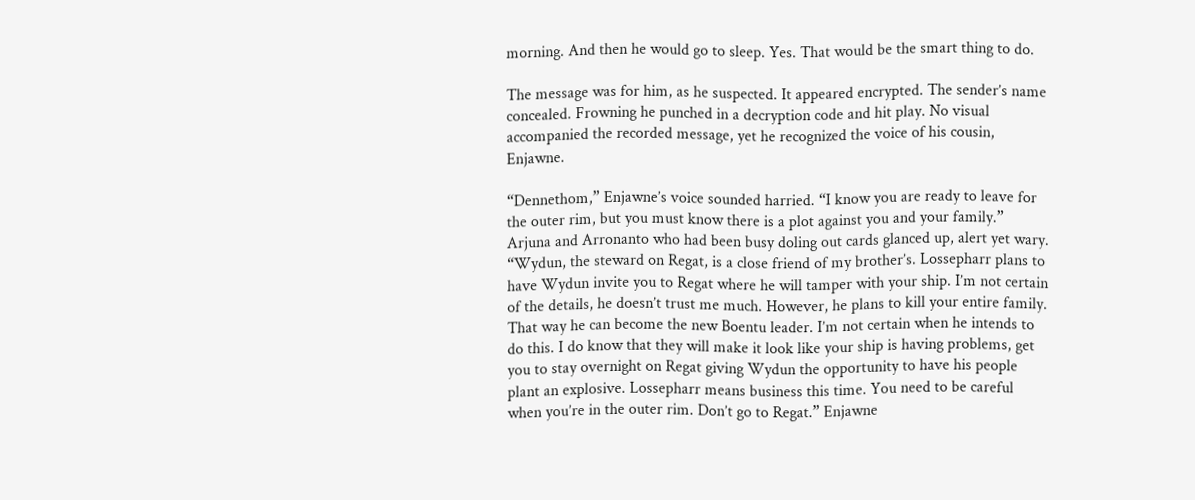morning. And then he would go to sleep. Yes. That would be the smart thing to do.

The message was for him, as he suspected. It appeared encrypted. The sender’s name concealed. Frowning he punched in a decryption code and hit play. No visual accompanied the recorded message, yet he recognized the voice of his cousin, Enjawne.

“Dennethom,” Enjawne’s voice sounded harried. “I know you are ready to leave for the outer rim, but you must know there is a plot against you and your family.” Arjuna and Arronanto who had been busy doling out cards glanced up, alert yet wary. “Wydun, the steward on Regat, is a close friend of my brother’s. Lossepharr plans to have Wydun invite you to Regat where he will tamper with your ship. I’m not certain of the details, he doesn’t trust me much. However, he plans to kill your entire family. That way he can become the new Boentu leader. I’m not certain when he intends to do this. I do know that they will make it look like your ship is having problems, get you to stay overnight on Regat giving Wydun the opportunity to have his people plant an explosive. Lossepharr means business this time. You need to be careful when you’re in the outer rim. Don’t go to Regat.” Enjawne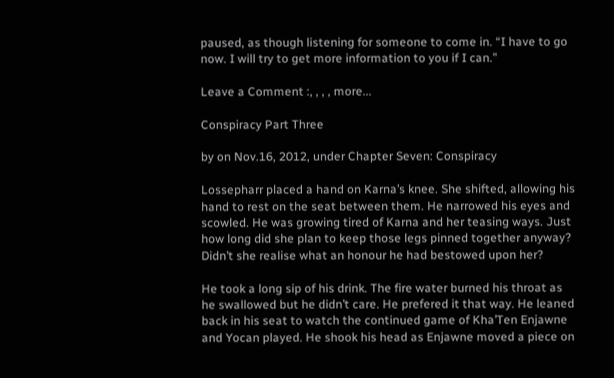paused, as though listening for someone to come in. “I have to go now. I will try to get more information to you if I can.”

Leave a Comment :, , , , more...

Conspiracy Part Three

by on Nov.16, 2012, under Chapter Seven: Conspiracy

Lossepharr placed a hand on Karna’s knee. She shifted, allowing his hand to rest on the seat between them. He narrowed his eyes and scowled. He was growing tired of Karna and her teasing ways. Just how long did she plan to keep those legs pinned together anyway? Didn’t she realise what an honour he had bestowed upon her?

He took a long sip of his drink. The fire water burned his throat as he swallowed but he didn’t care. He prefered it that way. He leaned back in his seat to watch the continued game of Kha’Ten Enjawne and Yocan played. He shook his head as Enjawne moved a piece on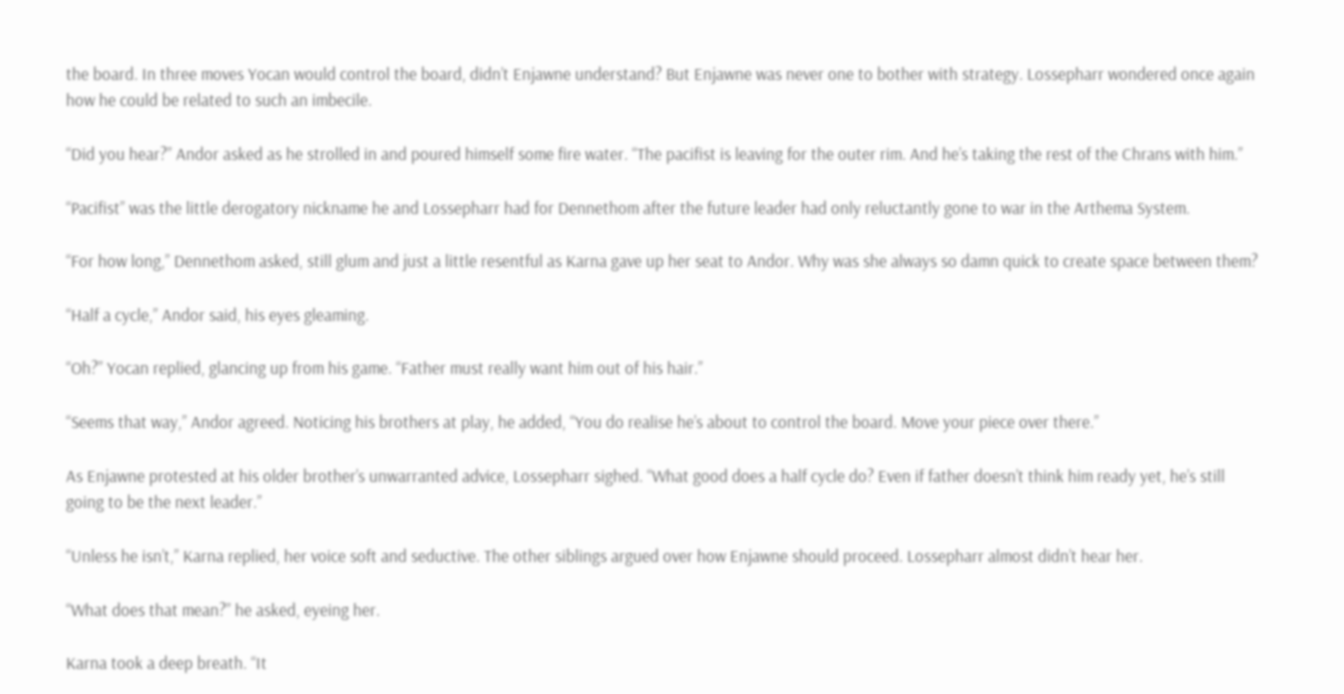the board. In three moves Yocan would control the board, didn’t Enjawne understand? But Enjawne was never one to bother with strategy. Lossepharr wondered once again how he could be related to such an imbecile.

“Did you hear?” Andor asked as he strolled in and poured himself some fire water. “The pacifist is leaving for the outer rim. And he’s taking the rest of the Chrans with him.”

“Pacifist” was the little derogatory nickname he and Lossepharr had for Dennethom after the future leader had only reluctantly gone to war in the Arthema System.

“For how long,” Dennethom asked, still glum and just a little resentful as Karna gave up her seat to Andor. Why was she always so damn quick to create space between them?

“Half a cycle,” Andor said, his eyes gleaming.

“Oh?” Yocan replied, glancing up from his game. “Father must really want him out of his hair.”

“Seems that way,” Andor agreed. Noticing his brothers at play, he added, “You do realise he’s about to control the board. Move your piece over there.”

As Enjawne protested at his older brother’s unwarranted advice, Lossepharr sighed. “What good does a half cycle do? Even if father doesn’t think him ready yet, he’s still going to be the next leader.”

“Unless he isn’t,” Karna replied, her voice soft and seductive. The other siblings argued over how Enjawne should proceed. Lossepharr almost didn’t hear her.

“What does that mean?” he asked, eyeing her.

Karna took a deep breath. “It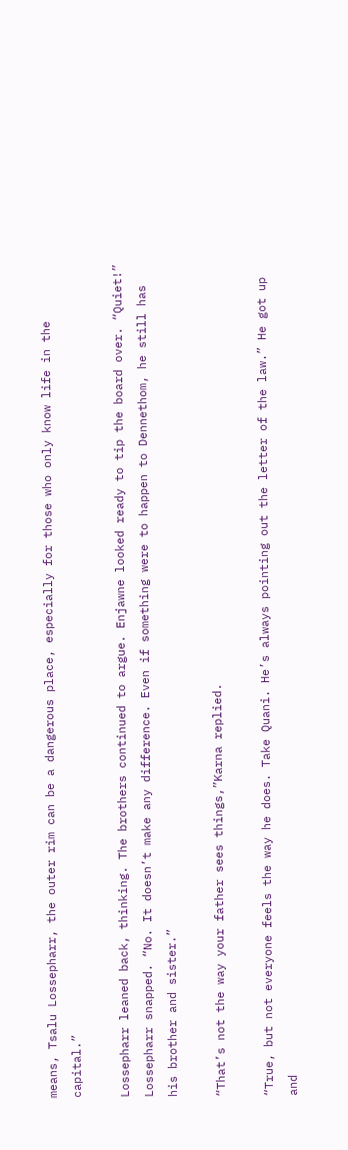means, Tsalu Lossepharr, the outer rim can be a dangerous place, especially for those who only know life in the capital.”

Lossepharr leaned back, thinking. The brothers continued to argue. Enjawne looked ready to tip the board over. “Quiet!” Lossepharr snapped. “No. It doesn’t make any difference. Even if something were to happen to Dennethom, he still has his brother and sister.”

“That’s not the way your father sees things,”Karna replied.

“True, but not everyone feels the way he does. Take Quani. He’s always pointing out the letter of the law.” He got up and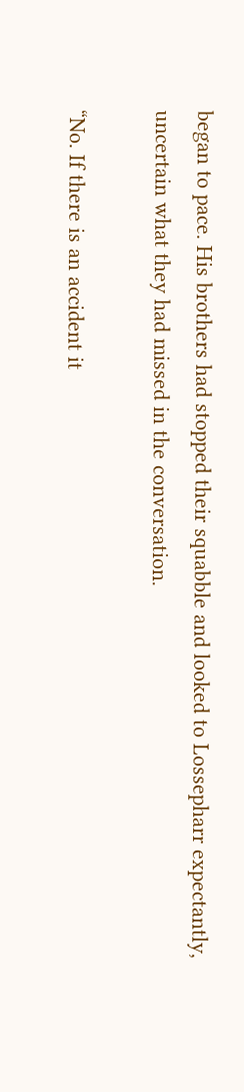began to pace. His brothers had stopped their squabble and looked to Lossepharr expectantly, uncertain what they had missed in the conversation.

“No. If there is an accident it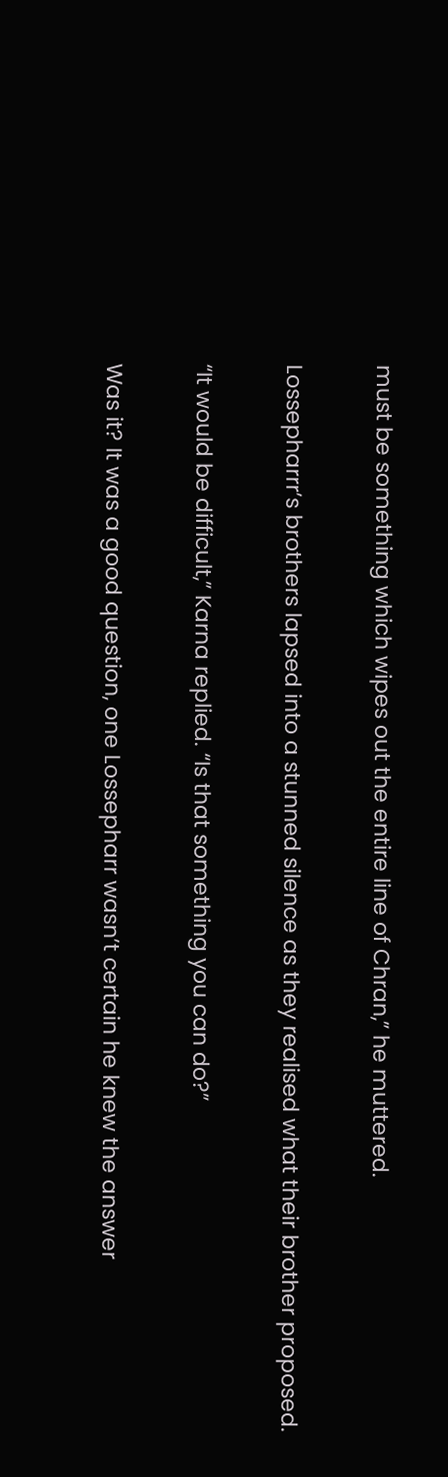must be something which wipes out the entire line of Chran,” he muttered.

Lossepharrr’s brothers lapsed into a stunned silence as they realised what their brother proposed.

“It would be difficult,” Karna replied. “Is that something you can do?”

Was it? It was a good question, one Lossepharr wasn’t certain he knew the answer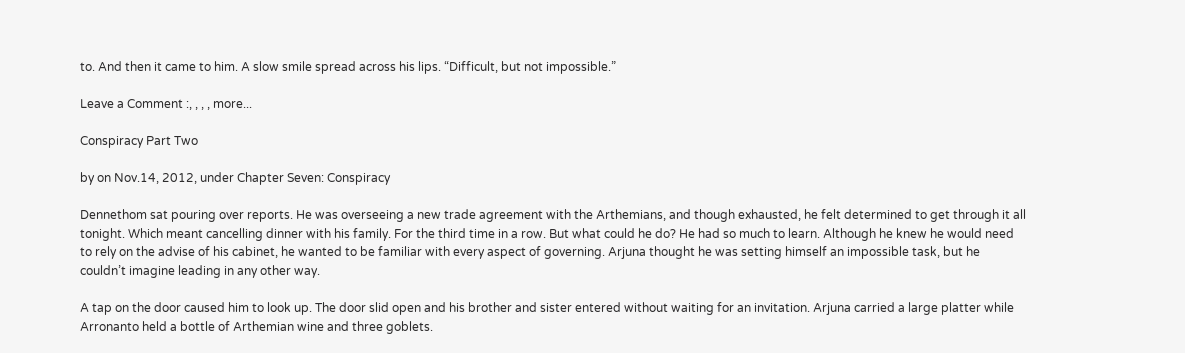to. And then it came to him. A slow smile spread across his lips. “Difficult, but not impossible.”

Leave a Comment :, , , , more...

Conspiracy Part Two

by on Nov.14, 2012, under Chapter Seven: Conspiracy

Dennethom sat pouring over reports. He was overseeing a new trade agreement with the Arthemians, and though exhausted, he felt determined to get through it all tonight. Which meant cancelling dinner with his family. For the third time in a row. But what could he do? He had so much to learn. Although he knew he would need to rely on the advise of his cabinet, he wanted to be familiar with every aspect of governing. Arjuna thought he was setting himself an impossible task, but he couldn’t imagine leading in any other way.

A tap on the door caused him to look up. The door slid open and his brother and sister entered without waiting for an invitation. Arjuna carried a large platter while Arronanto held a bottle of Arthemian wine and three goblets.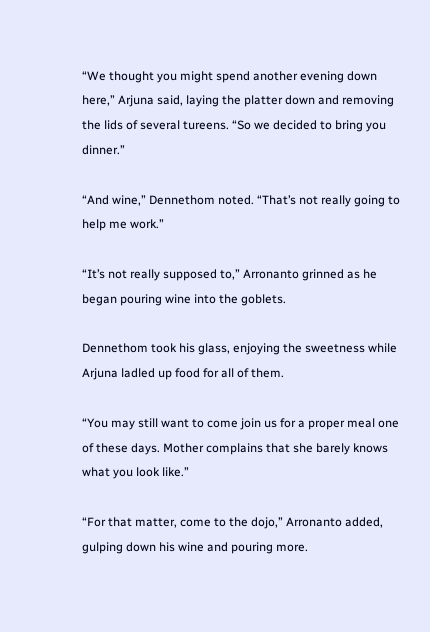“We thought you might spend another evening down here,” Arjuna said, laying the platter down and removing the lids of several tureens. “So we decided to bring you dinner.”

“And wine,” Dennethom noted. “That’s not really going to help me work.”

“It’s not really supposed to,” Arronanto grinned as he began pouring wine into the goblets.

Dennethom took his glass, enjoying the sweetness while Arjuna ladled up food for all of them.

“You may still want to come join us for a proper meal one of these days. Mother complains that she barely knows what you look like.”

“For that matter, come to the dojo,” Arronanto added, gulping down his wine and pouring more.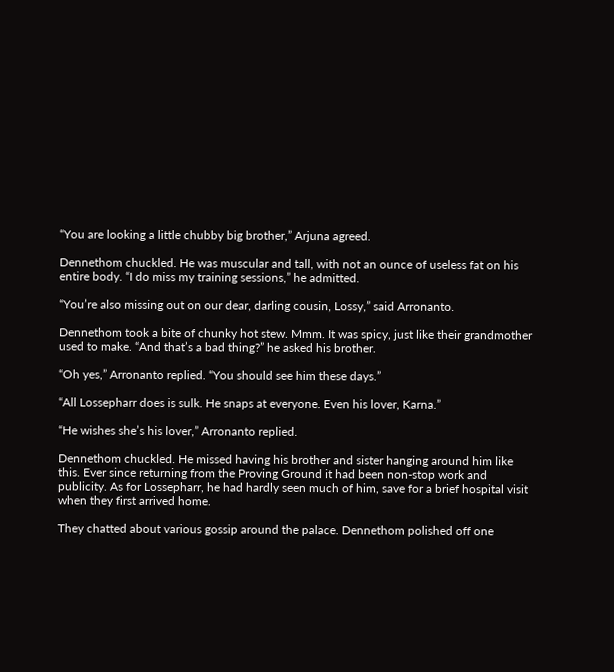“You are looking a little chubby big brother,” Arjuna agreed.

Dennethom chuckled. He was muscular and tall, with not an ounce of useless fat on his entire body. “I do miss my training sessions,” he admitted.

“You’re also missing out on our dear, darling cousin, Lossy,” said Arronanto.

Dennethom took a bite of chunky hot stew. Mmm. It was spicy, just like their grandmother used to make. “And that’s a bad thing?” he asked his brother.

“Oh yes,” Arronanto replied. “You should see him these days.”

“All Lossepharr does is sulk. He snaps at everyone. Even his lover, Karna.”

“He wishes she’s his lover,” Arronanto replied.

Dennethom chuckled. He missed having his brother and sister hanging around him like this. Ever since returning from the Proving Ground it had been non-stop work and publicity. As for Lossepharr, he had hardly seen much of him, save for a brief hospital visit when they first arrived home.

They chatted about various gossip around the palace. Dennethom polished off one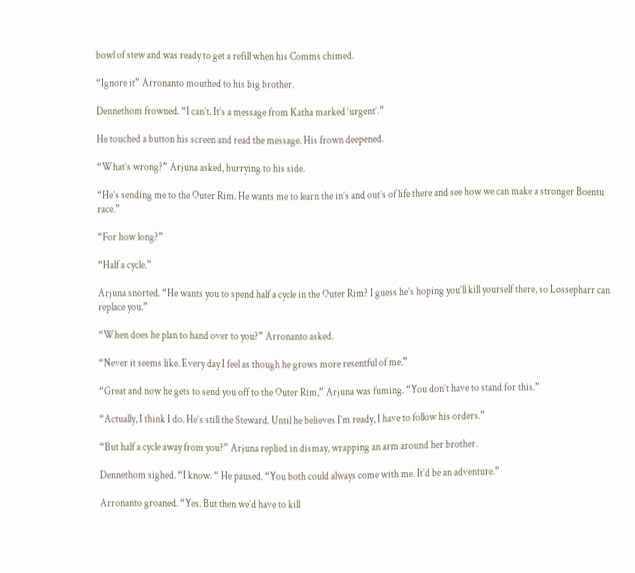bowl of stew and was ready to get a refill when his Comms chimed.

“Ignore it” Arronanto mouthed to his big brother.

Dennethom frowned. “I can’t. It’s a message from Katha marked ‘urgent’.”

He touched a button his screen and read the message. His frown deepened.

“What’s wrong?” Arjuna asked, hurrying to his side.

“He’s sending me to the Outer Rim. He wants me to learn the in’s and out’s of life there and see how we can make a stronger Boentu race.”

“For how long?”

“Half a cycle.”

Arjuna snorted. “He wants you to spend half a cycle in the Outer Rim? I guess he’s hoping you’ll kill yourself there, so Lossepharr can replace you.”

“When does he plan to hand over to you?” Arronanto asked.

“Never it seems like. Every day I feel as though he grows more resentful of me.”

“Great and now he gets to send you off to the Outer Rim,” Arjuna was fuming. “You don’t have to stand for this.”

“Actually, I think I do. He’s still the Steward. Until he believes I’m ready, I have to follow his orders.”

“But half a cycle away from you?” Arjuna replied in dismay, wrapping an arm around her brother.

Dennethom sighed. “I know. “ He paused. “You both could always come with me. It’d be an adventure.”

Arronanto groaned. “Yes. But then we’d have to kill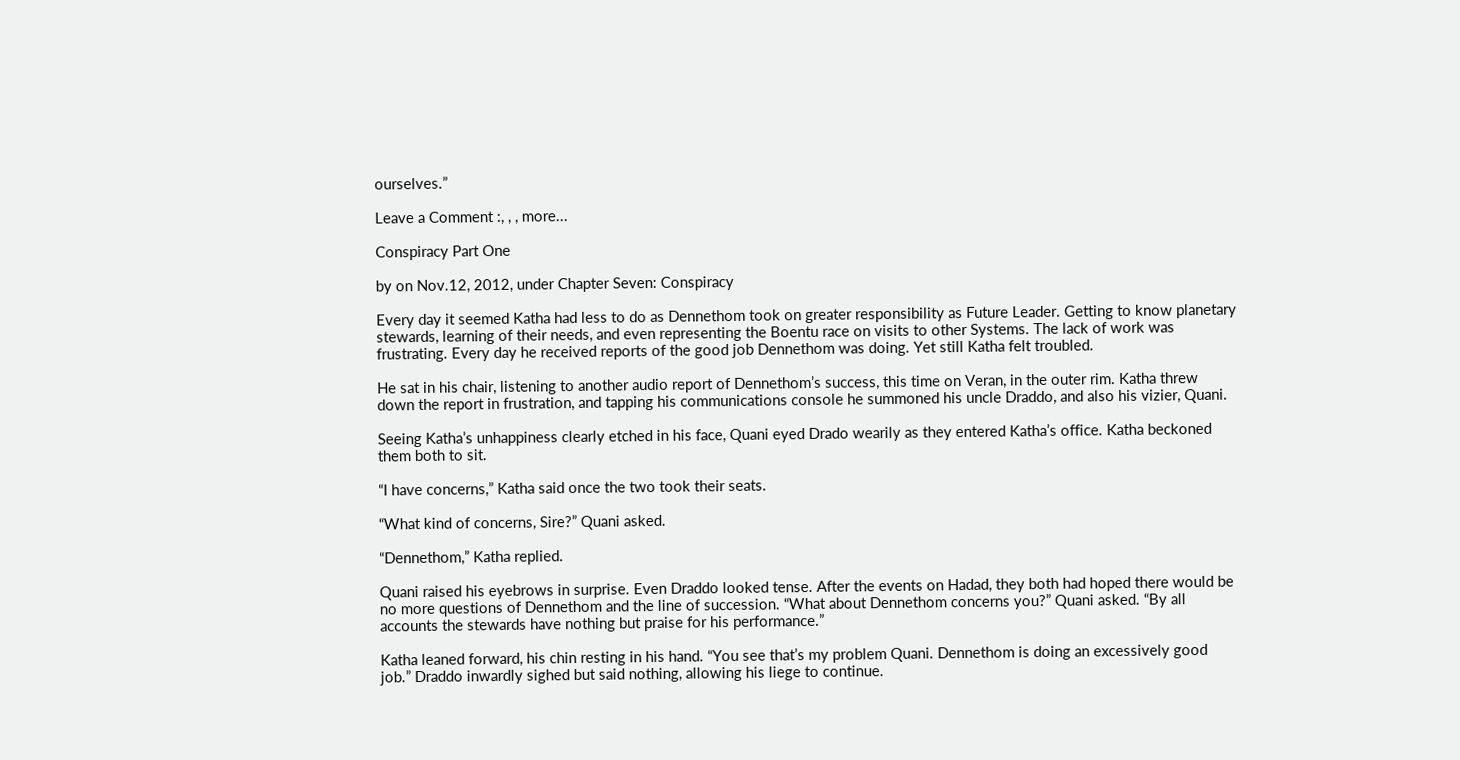ourselves.”

Leave a Comment :, , , more...

Conspiracy Part One

by on Nov.12, 2012, under Chapter Seven: Conspiracy

Every day it seemed Katha had less to do as Dennethom took on greater responsibility as Future Leader. Getting to know planetary stewards, learning of their needs, and even representing the Boentu race on visits to other Systems. The lack of work was frustrating. Every day he received reports of the good job Dennethom was doing. Yet still Katha felt troubled.

He sat in his chair, listening to another audio report of Dennethom’s success, this time on Veran, in the outer rim. Katha threw down the report in frustration, and tapping his communications console he summoned his uncle Draddo, and also his vizier, Quani.

Seeing Katha’s unhappiness clearly etched in his face, Quani eyed Drado wearily as they entered Katha’s office. Katha beckoned them both to sit.

“I have concerns,” Katha said once the two took their seats.

“What kind of concerns, Sire?” Quani asked.

“Dennethom,” Katha replied.

Quani raised his eyebrows in surprise. Even Draddo looked tense. After the events on Hadad, they both had hoped there would be no more questions of Dennethom and the line of succession. “What about Dennethom concerns you?” Quani asked. “By all accounts the stewards have nothing but praise for his performance.”

Katha leaned forward, his chin resting in his hand. “You see that’s my problem Quani. Dennethom is doing an excessively good job.” Draddo inwardly sighed but said nothing, allowing his liege to continue.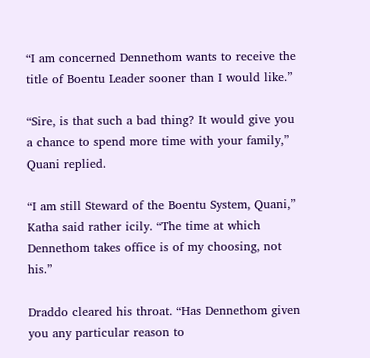“I am concerned Dennethom wants to receive the title of Boentu Leader sooner than I would like.”

“Sire, is that such a bad thing? It would give you a chance to spend more time with your family,” Quani replied.

“I am still Steward of the Boentu System, Quani,” Katha said rather icily. “The time at which Dennethom takes office is of my choosing, not his.”

Draddo cleared his throat. “Has Dennethom given you any particular reason to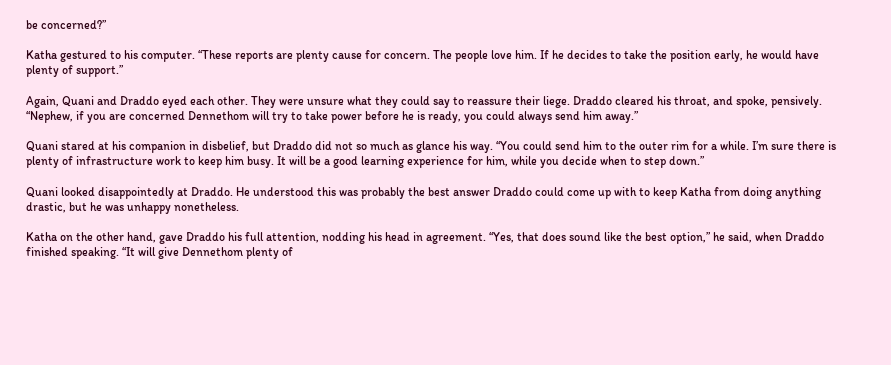be concerned?”

Katha gestured to his computer. “These reports are plenty cause for concern. The people love him. If he decides to take the position early, he would have plenty of support.”

Again, Quani and Draddo eyed each other. They were unsure what they could say to reassure their liege. Draddo cleared his throat, and spoke, pensively. “Nephew, if you are concerned Dennethom will try to take power before he is ready, you could always send him away.”

Quani stared at his companion in disbelief, but Draddo did not so much as glance his way. “You could send him to the outer rim for a while. I’m sure there is plenty of infrastructure work to keep him busy. It will be a good learning experience for him, while you decide when to step down.”

Quani looked disappointedly at Draddo. He understood this was probably the best answer Draddo could come up with to keep Katha from doing anything drastic, but he was unhappy nonetheless.

Katha on the other hand, gave Draddo his full attention, nodding his head in agreement. “Yes, that does sound like the best option,” he said, when Draddo finished speaking. “It will give Dennethom plenty of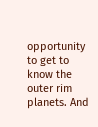opportunity to get to know the outer rim planets. And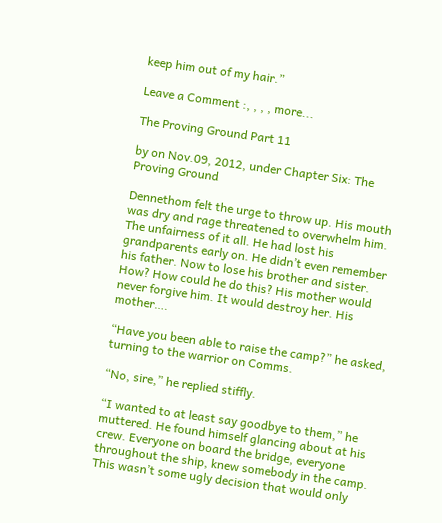keep him out of my hair.”

Leave a Comment :, , , , more...

The Proving Ground Part 11

by on Nov.09, 2012, under Chapter Six: The Proving Ground

Dennethom felt the urge to throw up. His mouth was dry and rage threatened to overwhelm him. The unfairness of it all. He had lost his grandparents early on. He didn’t even remember his father. Now to lose his brother and sister. How? How could he do this? His mother would never forgive him. It would destroy her. His mother….

“Have you been able to raise the camp?” he asked, turning to the warrior on Comms.

“No, sire,” he replied stiffly.

“I wanted to at least say goodbye to them,” he muttered. He found himself glancing about at his crew. Everyone on board the bridge, everyone throughout the ship, knew somebody in the camp. This wasn’t some ugly decision that would only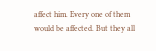affect him. Every one of them would be affected. But they all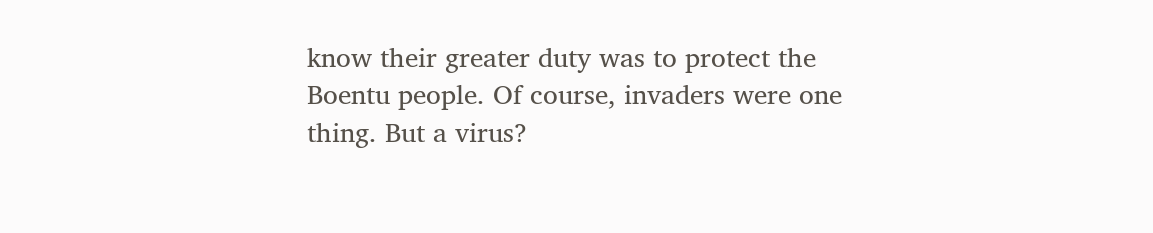know their greater duty was to protect the Boentu people. Of course, invaders were one thing. But a virus?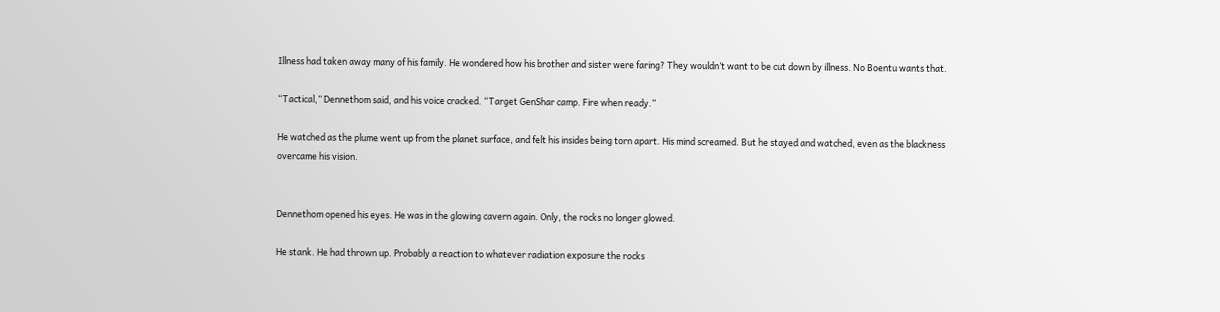Illness had taken away many of his family. He wondered how his brother and sister were faring? They wouldn’t want to be cut down by illness. No Boentu wants that.

“Tactical,” Dennethom said, and his voice cracked. “Target GenShar camp. Fire when ready.”

He watched as the plume went up from the planet surface, and felt his insides being torn apart. His mind screamed. But he stayed and watched, even as the blackness overcame his vision.


Dennethom opened his eyes. He was in the glowing cavern again. Only, the rocks no longer glowed.

He stank. He had thrown up. Probably a reaction to whatever radiation exposure the rocks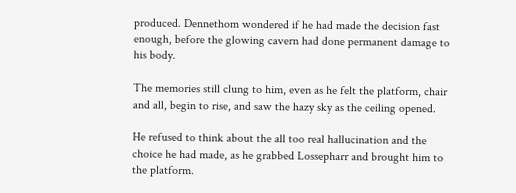produced. Dennethom wondered if he had made the decision fast enough, before the glowing cavern had done permanent damage to his body.

The memories still clung to him, even as he felt the platform, chair and all, begin to rise, and saw the hazy sky as the ceiling opened.

He refused to think about the all too real hallucination and the choice he had made, as he grabbed Lossepharr and brought him to the platform.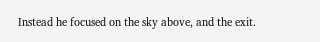Instead he focused on the sky above, and the exit.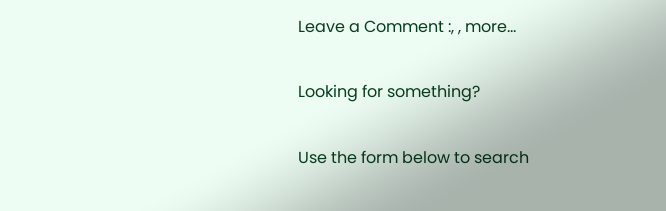Leave a Comment :, , more...

Looking for something?

Use the form below to search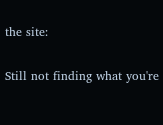the site:

Still not finding what you're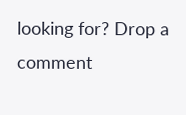looking for? Drop a comment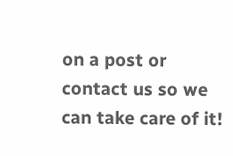on a post or contact us so we can take care of it!